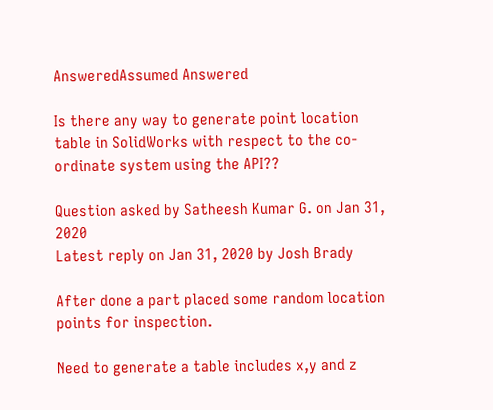AnsweredAssumed Answered

Is there any way to generate point location table in SolidWorks with respect to the co-ordinate system using the API??

Question asked by Satheesh Kumar G. on Jan 31, 2020
Latest reply on Jan 31, 2020 by Josh Brady

After done a part placed some random location points for inspection.

Need to generate a table includes x,y and z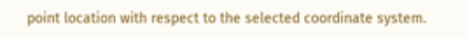point location with respect to the selected coordinate system.